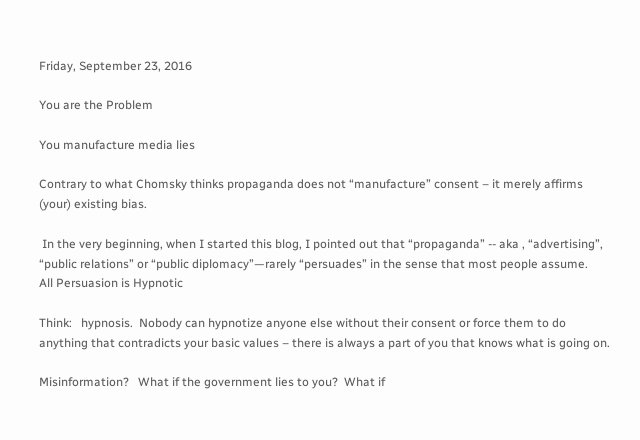Friday, September 23, 2016

You are the Problem

You manufacture media lies

Contrary to what Chomsky thinks propaganda does not “manufacture” consent – it merely affirms (your) existing bias.

 In the very beginning, when I started this blog, I pointed out that “propaganda” -- aka , “advertising”, “public relations” or “public diplomacy”—rarely “persuades” in the sense that most people assume.
All Persuasion is Hypnotic

Think:   hypnosis.  Nobody can hypnotize anyone else without their consent or force them to do anything that contradicts your basic values – there is always a part of you that knows what is going on.

Misinformation?   What if the government lies to you?  What if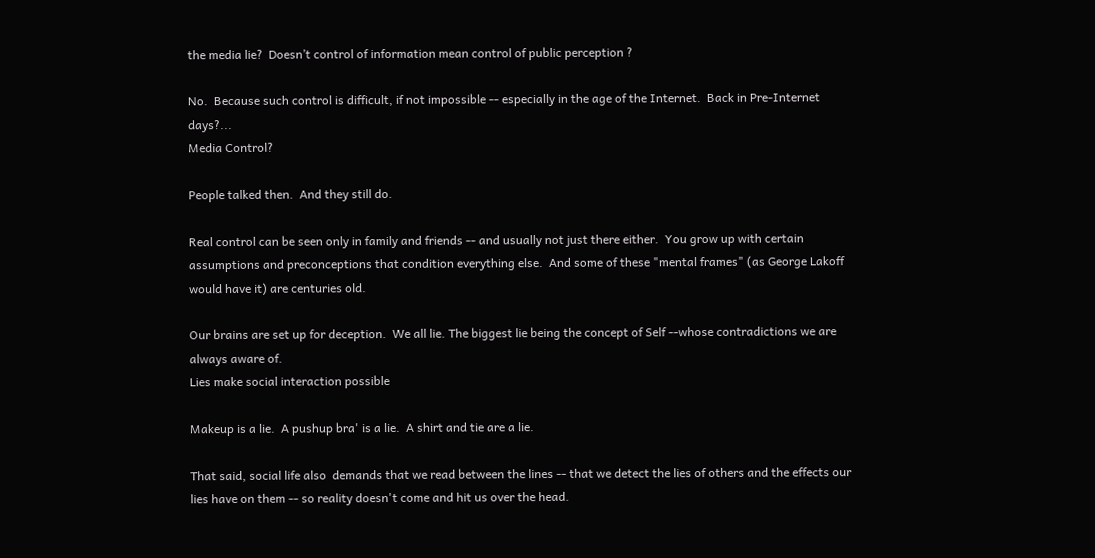the media lie?  Doesn’t control of information mean control of public perception ?

No.  Because such control is difficult, if not impossible -- especially in the age of the Internet.  Back in Pre-Internet days?...
Media Control?

People talked then.  And they still do.

Real control can be seen only in family and friends -- and usually not just there either.  You grow up with certain assumptions and preconceptions that condition everything else.  And some of these "mental frames" (as George Lakoff would have it) are centuries old.

Our brains are set up for deception.  We all lie. The biggest lie being the concept of Self --whose contradictions we are always aware of.
Lies make social interaction possible

Makeup is a lie.  A pushup bra' is a lie.  A shirt and tie are a lie.

That said, social life also  demands that we read between the lines -- that we detect the lies of others and the effects our lies have on them -- so reality doesn't come and hit us over the head.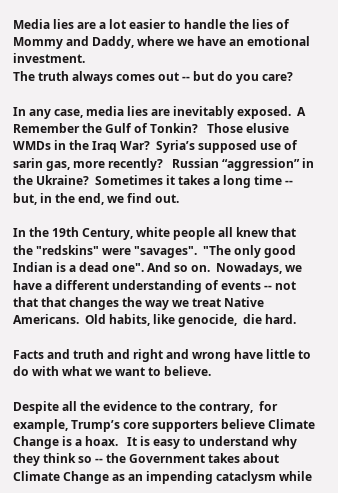Media lies are a lot easier to handle the lies of Mommy and Daddy, where we have an emotional investment.
The truth always comes out -- but do you care?

In any case, media lies are inevitably exposed.  A   Remember the Gulf of Tonkin?   Those elusive WMDs in the Iraq War?  Syria’s supposed use of sarin gas, more recently?   Russian “aggression” in the Ukraine?  Sometimes it takes a long time -- but, in the end, we find out.

In the 19th Century, white people all knew that the "redskins" were "savages".  "The only good Indian is a dead one". And so on.  Nowadays, we have a different understanding of events -- not that that changes the way we treat Native Americans.  Old habits, like genocide,  die hard.

Facts and truth and right and wrong have little to do with what we want to believe.

Despite all the evidence to the contrary,  for example, Trump’s core supporters believe Climate Change is a hoax.   It is easy to understand why they think so -- the Government takes about Climate Change as an impending cataclysm while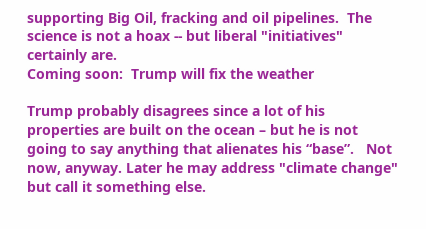supporting Big Oil, fracking and oil pipelines.  The science is not a hoax -- but liberal "initiatives" certainly are.
Coming soon:  Trump will fix the weather

Trump probably disagrees since a lot of his properties are built on the ocean – but he is not going to say anything that alienates his “base”.   Not now, anyway. Later he may address "climate change" but call it something else.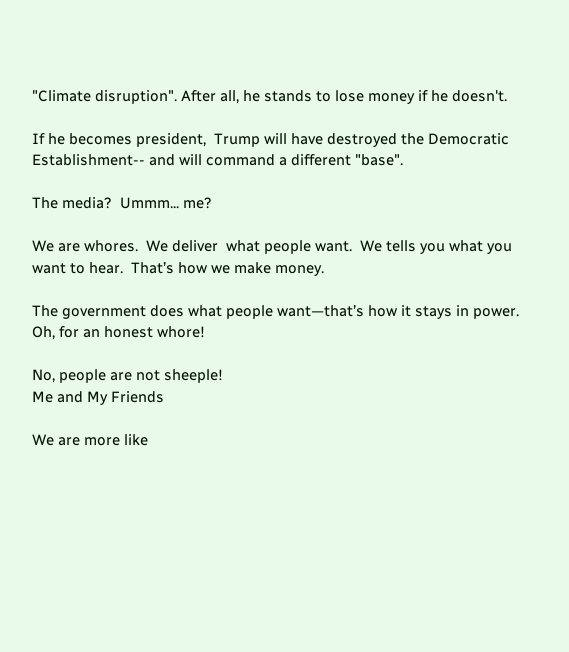"Climate disruption". After all, he stands to lose money if he doesn't.

If he becomes president,  Trump will have destroyed the Democratic Establishment-- and will command a different "base".

The media?  Ummm... me?

We are whores.  We deliver  what people want.  We tells you what you want to hear.  That’s how we make money.

The government does what people want—that’s how it stays in power.  Oh, for an honest whore!

No, people are not sheeple!
Me and My Friends

We are more like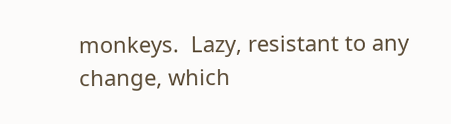monkeys.  Lazy, resistant to any change, which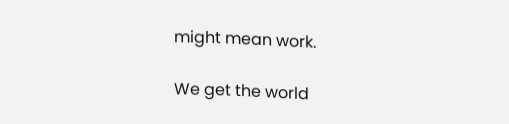might mean work.

We get the world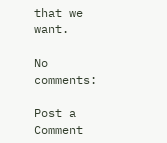that we want.

No comments:

Post a Comment